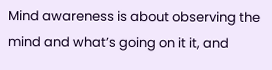Mind awareness is about observing the mind and what’s going on it it, and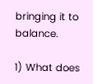bringing it to balance.

1) What does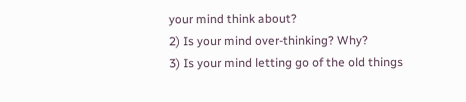your mind think about?
2) Is your mind over-thinking? Why?
3) Is your mind letting go of the old things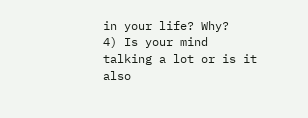in your life? Why?
4) Is your mind talking a lot or is it also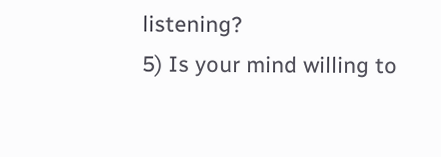listening?
5) Is your mind willing to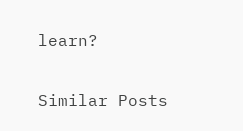learn?

Similar Posts